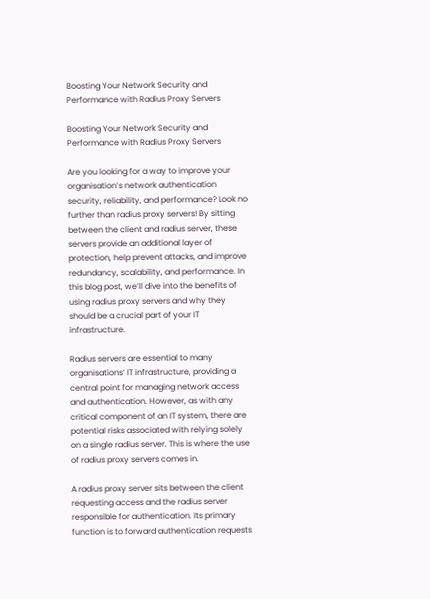Boosting Your Network Security and Performance with Radius Proxy Servers

Boosting Your Network Security and Performance with Radius Proxy Servers

Are you looking for a way to improve your organisation’s network authentication security, reliability, and performance? Look no further than radius proxy servers! By sitting between the client and radius server, these servers provide an additional layer of protection, help prevent attacks, and improve redundancy, scalability, and performance. In this blog post, we’ll dive into the benefits of using radius proxy servers and why they should be a crucial part of your IT infrastructure.

Radius servers are essential to many organisations’ IT infrastructure, providing a central point for managing network access and authentication. However, as with any critical component of an IT system, there are potential risks associated with relying solely on a single radius server. This is where the use of radius proxy servers comes in.

A radius proxy server sits between the client requesting access and the radius server responsible for authentication. Its primary function is to forward authentication requests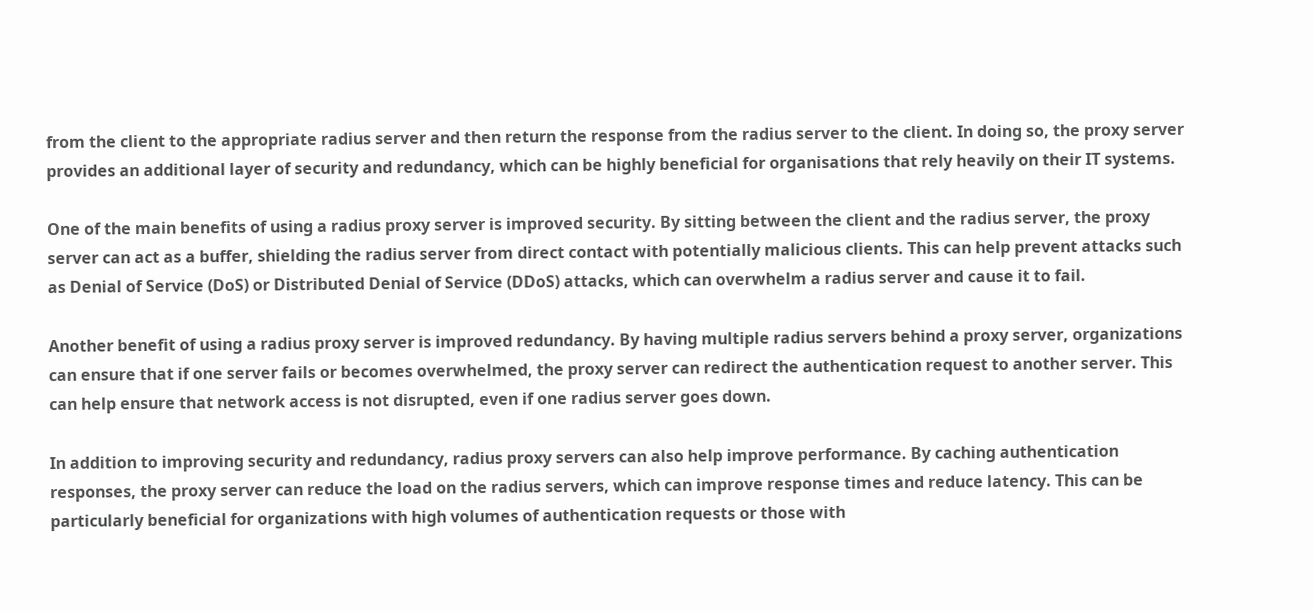from the client to the appropriate radius server and then return the response from the radius server to the client. In doing so, the proxy server provides an additional layer of security and redundancy, which can be highly beneficial for organisations that rely heavily on their IT systems.

One of the main benefits of using a radius proxy server is improved security. By sitting between the client and the radius server, the proxy server can act as a buffer, shielding the radius server from direct contact with potentially malicious clients. This can help prevent attacks such as Denial of Service (DoS) or Distributed Denial of Service (DDoS) attacks, which can overwhelm a radius server and cause it to fail.

Another benefit of using a radius proxy server is improved redundancy. By having multiple radius servers behind a proxy server, organizations can ensure that if one server fails or becomes overwhelmed, the proxy server can redirect the authentication request to another server. This can help ensure that network access is not disrupted, even if one radius server goes down.

In addition to improving security and redundancy, radius proxy servers can also help improve performance. By caching authentication responses, the proxy server can reduce the load on the radius servers, which can improve response times and reduce latency. This can be particularly beneficial for organizations with high volumes of authentication requests or those with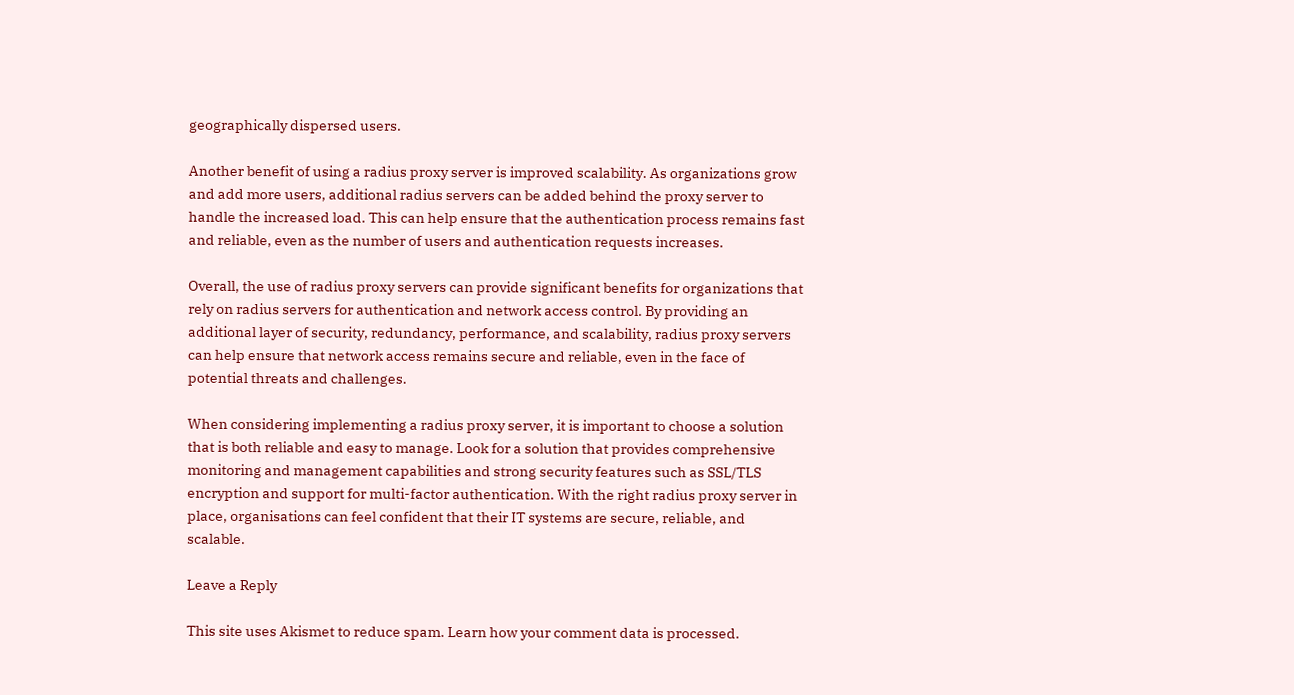geographically dispersed users.

Another benefit of using a radius proxy server is improved scalability. As organizations grow and add more users, additional radius servers can be added behind the proxy server to handle the increased load. This can help ensure that the authentication process remains fast and reliable, even as the number of users and authentication requests increases.

Overall, the use of radius proxy servers can provide significant benefits for organizations that rely on radius servers for authentication and network access control. By providing an additional layer of security, redundancy, performance, and scalability, radius proxy servers can help ensure that network access remains secure and reliable, even in the face of potential threats and challenges.

When considering implementing a radius proxy server, it is important to choose a solution that is both reliable and easy to manage. Look for a solution that provides comprehensive monitoring and management capabilities and strong security features such as SSL/TLS encryption and support for multi-factor authentication. With the right radius proxy server in place, organisations can feel confident that their IT systems are secure, reliable, and scalable.

Leave a Reply

This site uses Akismet to reduce spam. Learn how your comment data is processed.